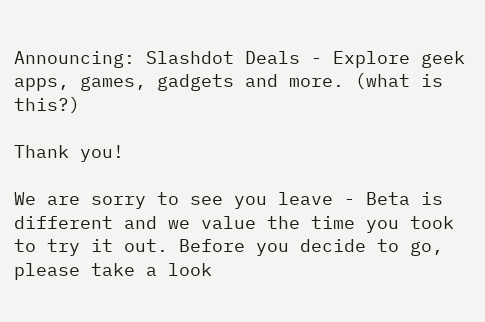Announcing: Slashdot Deals - Explore geek apps, games, gadgets and more. (what is this?)

Thank you!

We are sorry to see you leave - Beta is different and we value the time you took to try it out. Before you decide to go, please take a look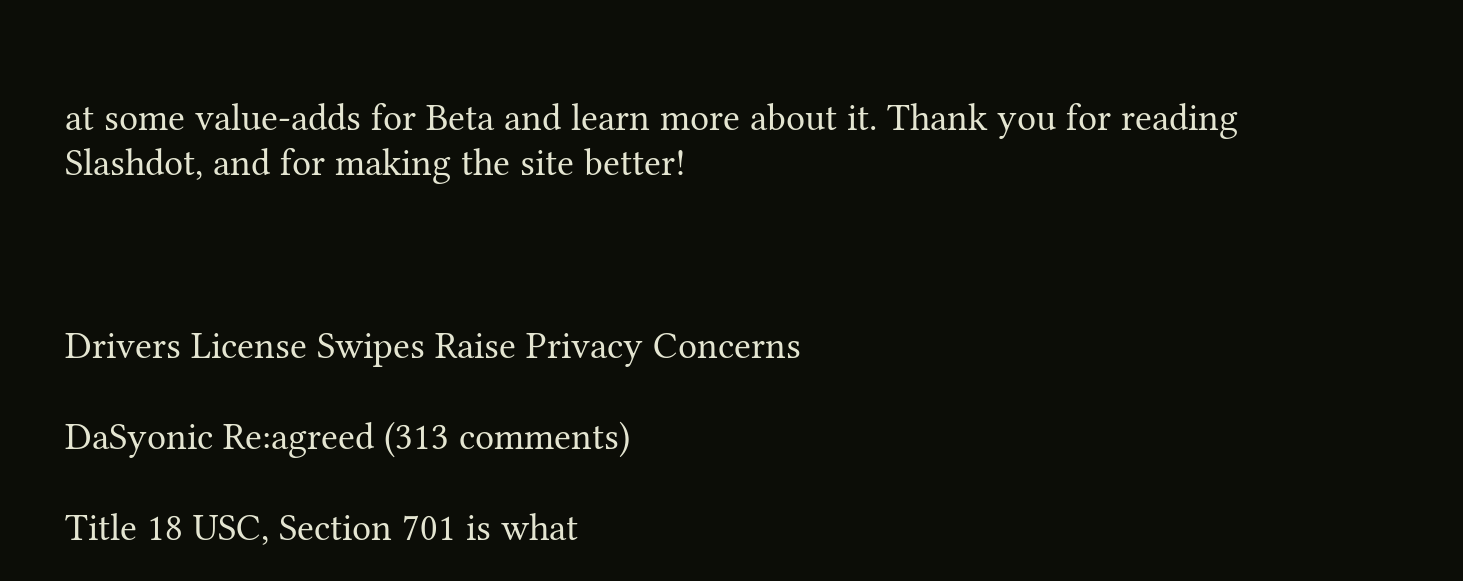at some value-adds for Beta and learn more about it. Thank you for reading Slashdot, and for making the site better!



Drivers License Swipes Raise Privacy Concerns

DaSyonic Re:agreed (313 comments)

Title 18 USC, Section 701 is what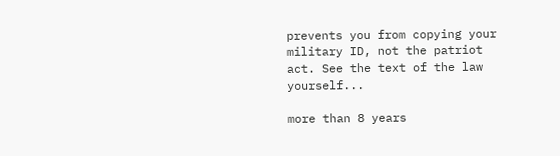prevents you from copying your military ID, not the patriot act. See the text of the law yourself...

more than 8 years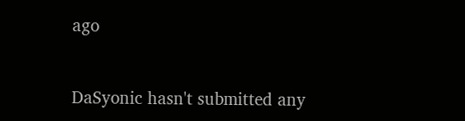ago


DaSyonic hasn't submitted any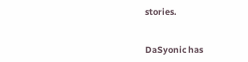stories.


DaSyonic has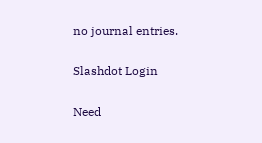no journal entries.

Slashdot Login

Need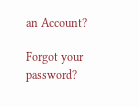an Account?

Forgot your password?